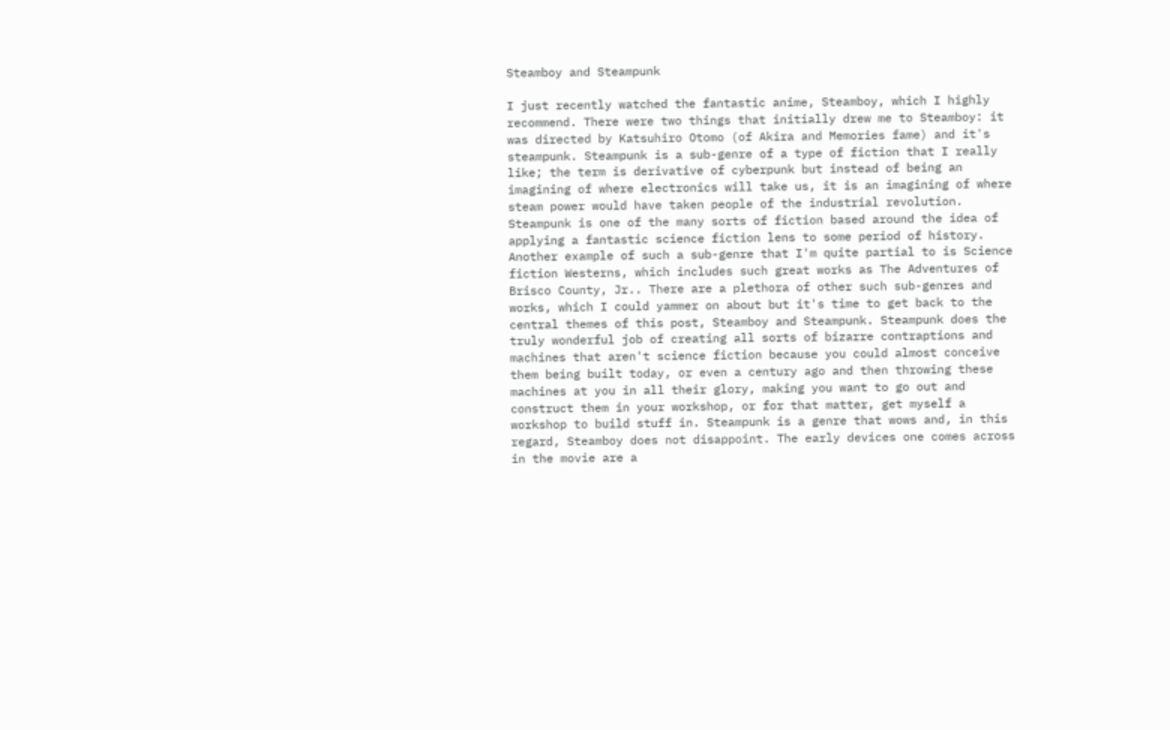Steamboy and Steampunk

I just recently watched the fantastic anime, Steamboy, which I highly recommend. There were two things that initially drew me to Steamboy: it was directed by Katsuhiro Otomo (of Akira and Memories fame) and it's steampunk. Steampunk is a sub-genre of a type of fiction that I really like; the term is derivative of cyberpunk but instead of being an imagining of where electronics will take us, it is an imagining of where steam power would have taken people of the industrial revolution. Steampunk is one of the many sorts of fiction based around the idea of applying a fantastic science fiction lens to some period of history. Another example of such a sub-genre that I'm quite partial to is Science fiction Westerns, which includes such great works as The Adventures of Brisco County, Jr.. There are a plethora of other such sub-genres and works, which I could yammer on about but it's time to get back to the central themes of this post, Steamboy and Steampunk. Steampunk does the truly wonderful job of creating all sorts of bizarre contraptions and machines that aren't science fiction because you could almost conceive them being built today, or even a century ago and then throwing these machines at you in all their glory, making you want to go out and construct them in your workshop, or for that matter, get myself a workshop to build stuff in. Steampunk is a genre that wows and, in this regard, Steamboy does not disappoint. The early devices one comes across in the movie are a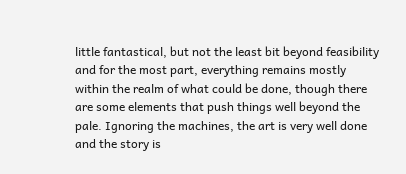little fantastical, but not the least bit beyond feasibility and for the most part, everything remains mostly within the realm of what could be done, though there are some elements that push things well beyond the pale. Ignoring the machines, the art is very well done and the story is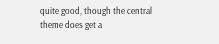quite good, though the central theme does get a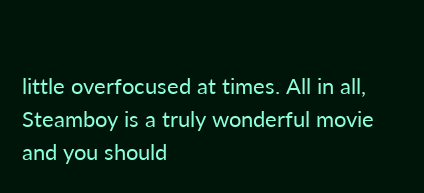little overfocused at times. All in all, Steamboy is a truly wonderful movie and you should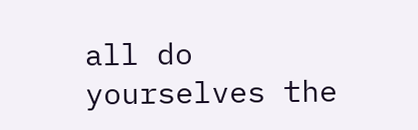all do yourselves the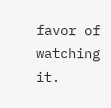favor of watching it.